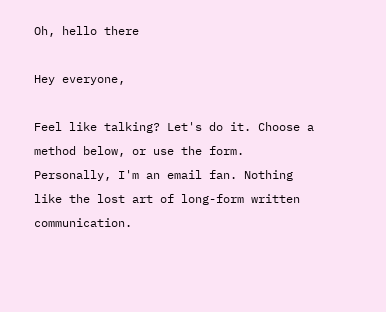Oh, hello there

Hey everyone,

Feel like talking? Let's do it. Choose a method below, or use the form. Personally, I'm an email fan. Nothing like the lost art of long-form written communication.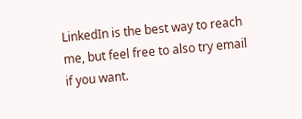LinkedIn is the best way to reach me, but feel free to also try email if you want.